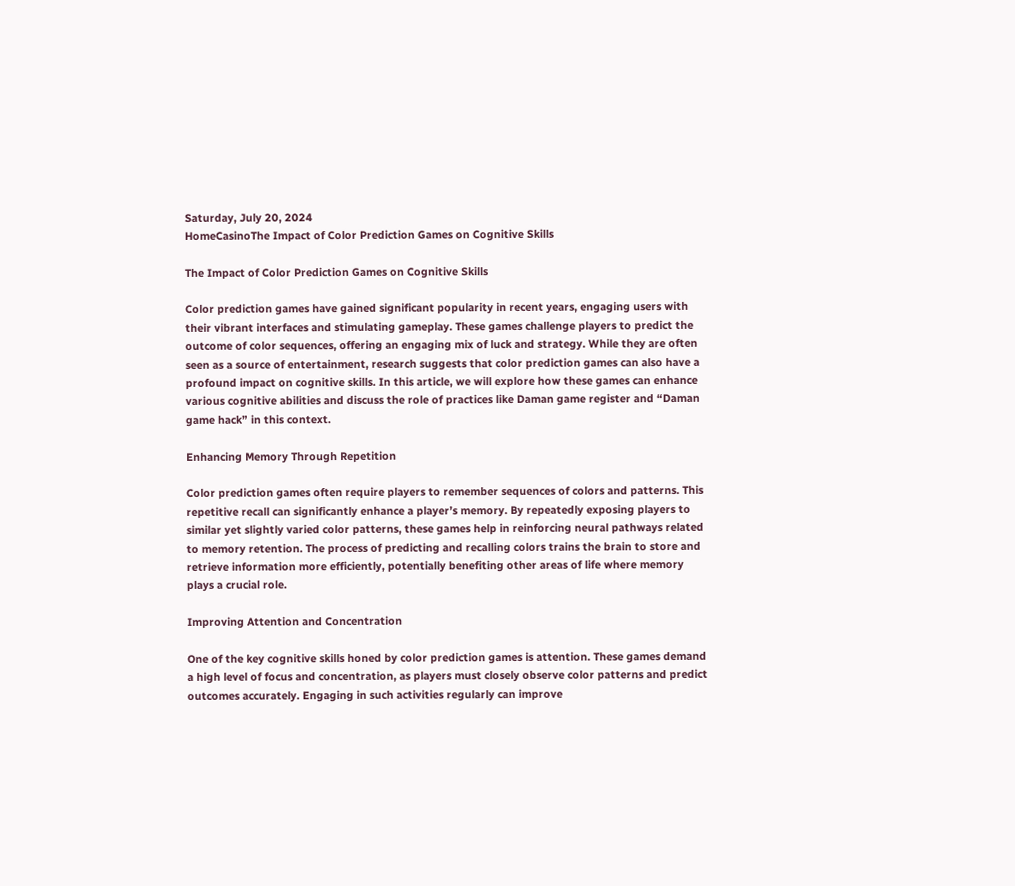Saturday, July 20, 2024
HomeCasinoThe Impact of Color Prediction Games on Cognitive Skills

The Impact of Color Prediction Games on Cognitive Skills

Color prediction games have gained significant popularity in recent years, engaging users with their vibrant interfaces and stimulating gameplay. These games challenge players to predict the outcome of color sequences, offering an engaging mix of luck and strategy. While they are often seen as a source of entertainment, research suggests that color prediction games can also have a profound impact on cognitive skills. In this article, we will explore how these games can enhance various cognitive abilities and discuss the role of practices like Daman game register and “Daman game hack” in this context.

Enhancing Memory Through Repetition

Color prediction games often require players to remember sequences of colors and patterns. This repetitive recall can significantly enhance a player’s memory. By repeatedly exposing players to similar yet slightly varied color patterns, these games help in reinforcing neural pathways related to memory retention. The process of predicting and recalling colors trains the brain to store and retrieve information more efficiently, potentially benefiting other areas of life where memory plays a crucial role.

Improving Attention and Concentration

One of the key cognitive skills honed by color prediction games is attention. These games demand a high level of focus and concentration, as players must closely observe color patterns and predict outcomes accurately. Engaging in such activities regularly can improve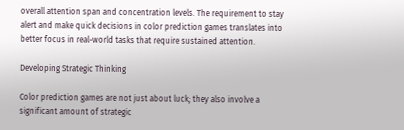overall attention span and concentration levels. The requirement to stay alert and make quick decisions in color prediction games translates into better focus in real-world tasks that require sustained attention.

Developing Strategic Thinking

Color prediction games are not just about luck; they also involve a significant amount of strategic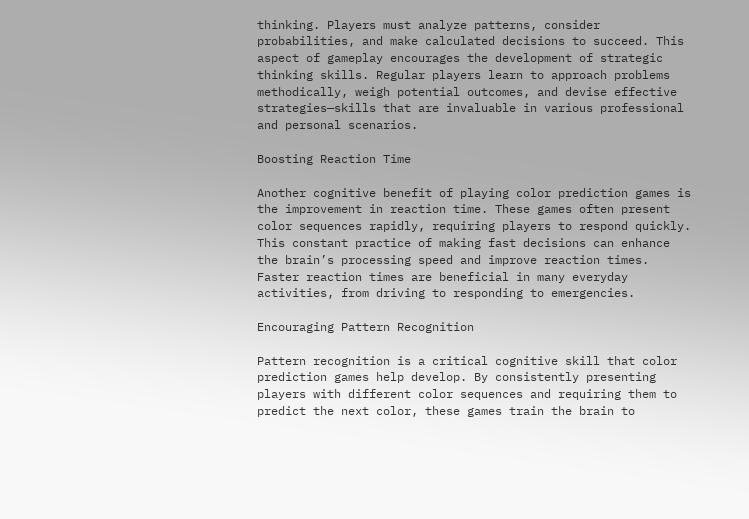thinking. Players must analyze patterns, consider probabilities, and make calculated decisions to succeed. This aspect of gameplay encourages the development of strategic thinking skills. Regular players learn to approach problems methodically, weigh potential outcomes, and devise effective strategies—skills that are invaluable in various professional and personal scenarios.

Boosting Reaction Time

Another cognitive benefit of playing color prediction games is the improvement in reaction time. These games often present color sequences rapidly, requiring players to respond quickly. This constant practice of making fast decisions can enhance the brain’s processing speed and improve reaction times. Faster reaction times are beneficial in many everyday activities, from driving to responding to emergencies.

Encouraging Pattern Recognition

Pattern recognition is a critical cognitive skill that color prediction games help develop. By consistently presenting players with different color sequences and requiring them to predict the next color, these games train the brain to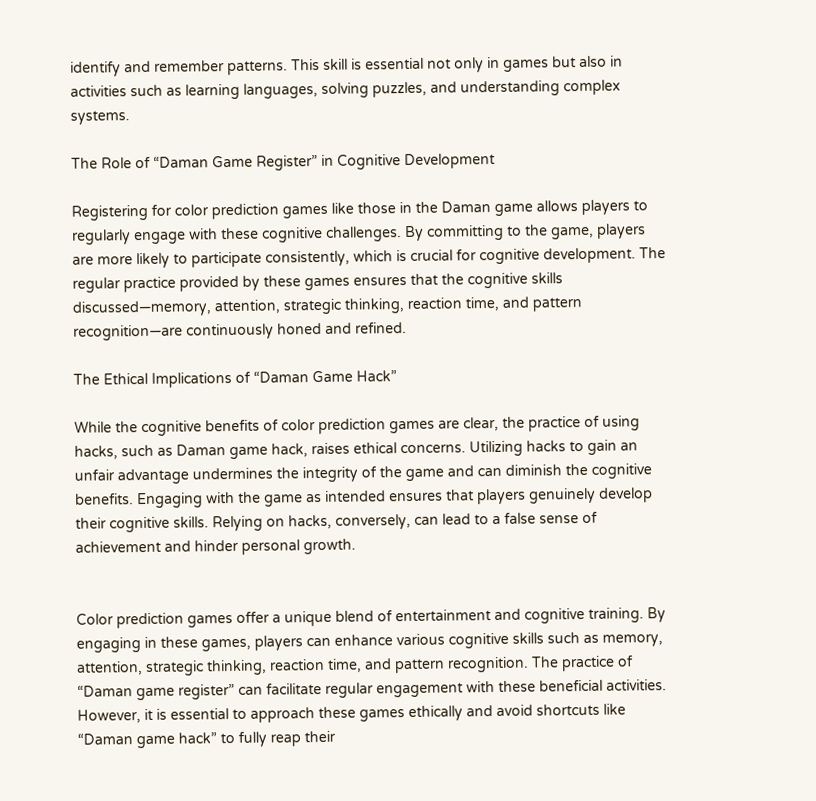identify and remember patterns. This skill is essential not only in games but also in activities such as learning languages, solving puzzles, and understanding complex systems.

The Role of “Daman Game Register” in Cognitive Development

Registering for color prediction games like those in the Daman game allows players to regularly engage with these cognitive challenges. By committing to the game, players are more likely to participate consistently, which is crucial for cognitive development. The regular practice provided by these games ensures that the cognitive skills discussed—memory, attention, strategic thinking, reaction time, and pattern recognition—are continuously honed and refined.

The Ethical Implications of “Daman Game Hack”

While the cognitive benefits of color prediction games are clear, the practice of using hacks, such as Daman game hack, raises ethical concerns. Utilizing hacks to gain an unfair advantage undermines the integrity of the game and can diminish the cognitive benefits. Engaging with the game as intended ensures that players genuinely develop their cognitive skills. Relying on hacks, conversely, can lead to a false sense of achievement and hinder personal growth.


Color prediction games offer a unique blend of entertainment and cognitive training. By engaging in these games, players can enhance various cognitive skills such as memory, attention, strategic thinking, reaction time, and pattern recognition. The practice of “Daman game register” can facilitate regular engagement with these beneficial activities. However, it is essential to approach these games ethically and avoid shortcuts like “Daman game hack” to fully reap their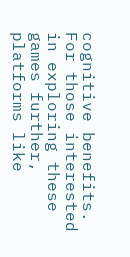cognitive benefits. For those interested in exploring these games further, platforms like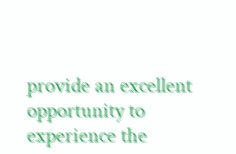provide an excellent opportunity to experience the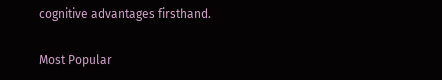cognitive advantages firsthand.

Most Popular